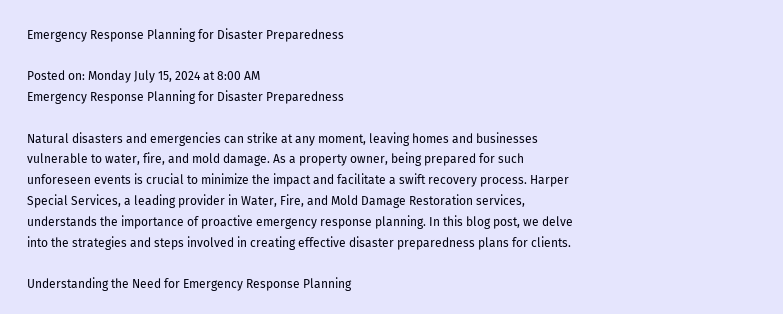Emergency Response Planning for Disaster Preparedness

Posted on: Monday July 15, 2024 at 8:00 AM
Emergency Response Planning for Disaster Preparedness

Natural disasters and emergencies can strike at any moment, leaving homes and businesses vulnerable to water, fire, and mold damage. As a property owner, being prepared for such unforeseen events is crucial to minimize the impact and facilitate a swift recovery process. Harper Special Services, a leading provider in Water, Fire, and Mold Damage Restoration services, understands the importance of proactive emergency response planning. In this blog post, we delve into the strategies and steps involved in creating effective disaster preparedness plans for clients.

Understanding the Need for Emergency Response Planning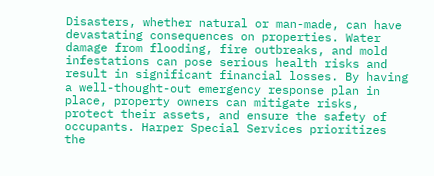Disasters, whether natural or man-made, can have devastating consequences on properties. Water damage from flooding, fire outbreaks, and mold infestations can pose serious health risks and result in significant financial losses. By having a well-thought-out emergency response plan in place, property owners can mitigate risks, protect their assets, and ensure the safety of occupants. Harper Special Services prioritizes the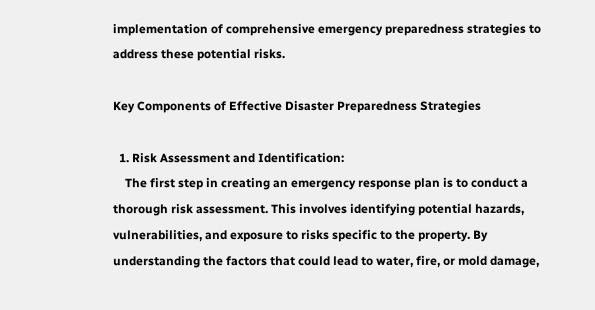implementation of comprehensive emergency preparedness strategies to address these potential risks.

Key Components of Effective Disaster Preparedness Strategies

  1. Risk Assessment and Identification:
    The first step in creating an emergency response plan is to conduct a thorough risk assessment. This involves identifying potential hazards, vulnerabilities, and exposure to risks specific to the property. By understanding the factors that could lead to water, fire, or mold damage,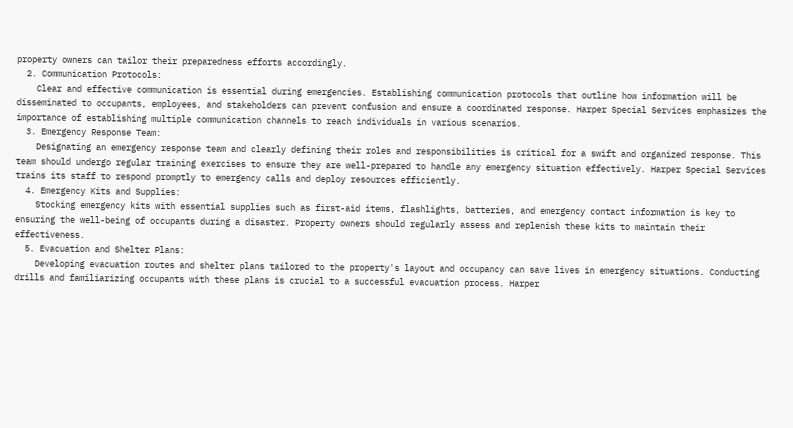property owners can tailor their preparedness efforts accordingly.
  2. Communication Protocols:
    Clear and effective communication is essential during emergencies. Establishing communication protocols that outline how information will be disseminated to occupants, employees, and stakeholders can prevent confusion and ensure a coordinated response. Harper Special Services emphasizes the importance of establishing multiple communication channels to reach individuals in various scenarios.
  3. Emergency Response Team:
    Designating an emergency response team and clearly defining their roles and responsibilities is critical for a swift and organized response. This team should undergo regular training exercises to ensure they are well-prepared to handle any emergency situation effectively. Harper Special Services trains its staff to respond promptly to emergency calls and deploy resources efficiently.
  4. Emergency Kits and Supplies:
    Stocking emergency kits with essential supplies such as first-aid items, flashlights, batteries, and emergency contact information is key to ensuring the well-being of occupants during a disaster. Property owners should regularly assess and replenish these kits to maintain their effectiveness.
  5. Evacuation and Shelter Plans:
    Developing evacuation routes and shelter plans tailored to the property's layout and occupancy can save lives in emergency situations. Conducting drills and familiarizing occupants with these plans is crucial to a successful evacuation process. Harper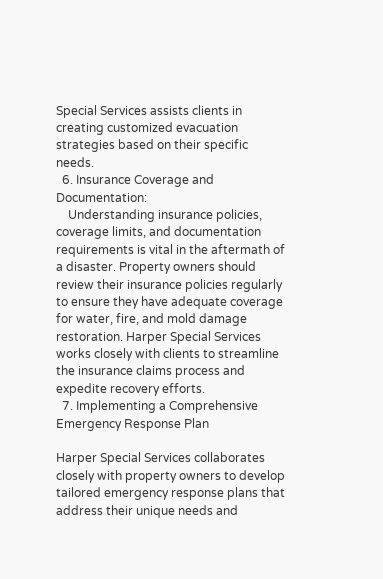Special Services assists clients in creating customized evacuation strategies based on their specific needs.
  6. Insurance Coverage and Documentation:
    Understanding insurance policies, coverage limits, and documentation requirements is vital in the aftermath of a disaster. Property owners should review their insurance policies regularly to ensure they have adequate coverage for water, fire, and mold damage restoration. Harper Special Services works closely with clients to streamline the insurance claims process and expedite recovery efforts.
  7. Implementing a Comprehensive Emergency Response Plan

Harper Special Services collaborates closely with property owners to develop tailored emergency response plans that address their unique needs and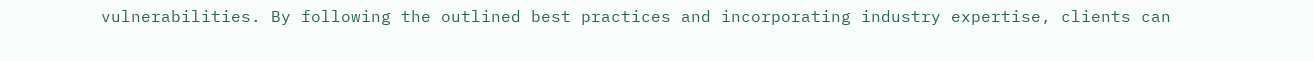vulnerabilities. By following the outlined best practices and incorporating industry expertise, clients can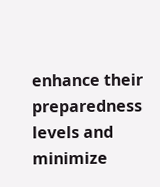enhance their preparedness levels and minimize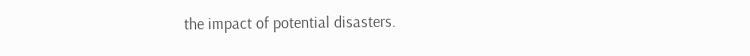the impact of potential disasters.